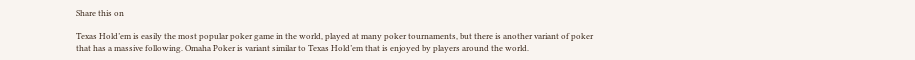Share this on

Texas Hold’em is easily the most popular poker game in the world, played at many poker tournaments, but there is another variant of poker that has a massive following. Omaha Poker is variant similar to Texas Hold’em that is enjoyed by players around the world.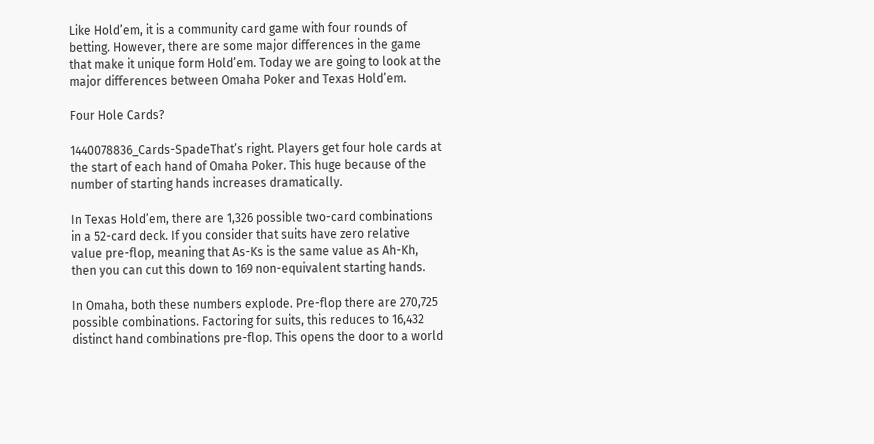Like Hold’em, it is a community card game with four rounds of betting. However, there are some major differences in the game that make it unique form Hold’em. Today we are going to look at the major differences between Omaha Poker and Texas Hold’em.

Four Hole Cards?

1440078836_Cards-SpadeThat’s right. Players get four hole cards at the start of each hand of Omaha Poker. This huge because of the number of starting hands increases dramatically.

In Texas Hold’em, there are 1,326 possible two-card combinations in a 52-card deck. If you consider that suits have zero relative value pre-flop, meaning that As-Ks is the same value as Ah-Kh, then you can cut this down to 169 non-equivalent starting hands.

In Omaha, both these numbers explode. Pre-flop there are 270,725 possible combinations. Factoring for suits, this reduces to 16,432 distinct hand combinations pre-flop. This opens the door to a world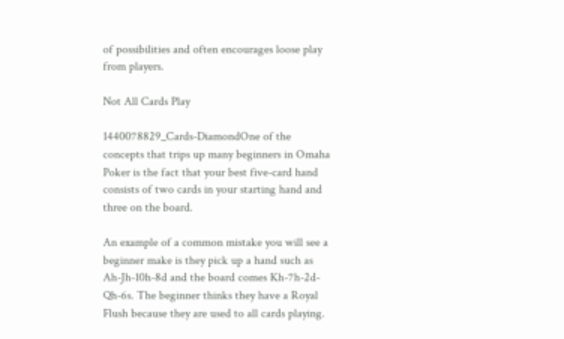of possibilities and often encourages loose play from players.

Not All Cards Play

1440078829_Cards-DiamondOne of the concepts that trips up many beginners in Omaha Poker is the fact that your best five-card hand consists of two cards in your starting hand and three on the board.

An example of a common mistake you will see a beginner make is they pick up a hand such as Ah-Jh-10h-8d and the board comes Kh-7h-2d-Qh-6s. The beginner thinks they have a Royal Flush because they are used to all cards playing.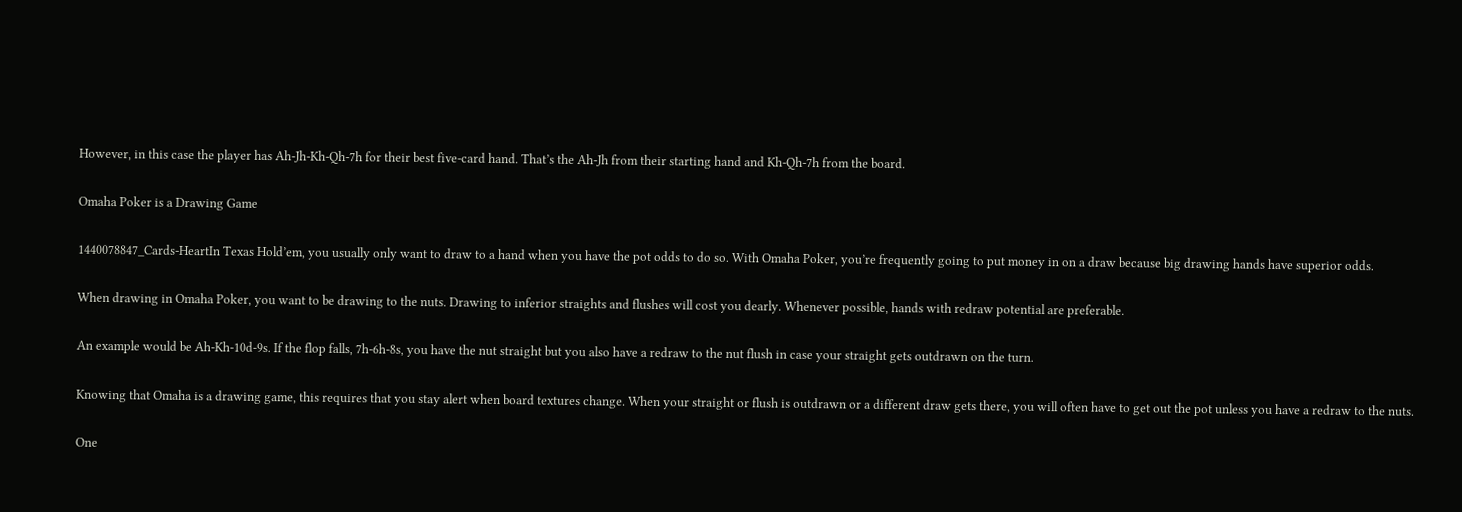However, in this case the player has Ah-Jh-Kh-Qh-7h for their best five-card hand. That’s the Ah-Jh from their starting hand and Kh-Qh-7h from the board.

Omaha Poker is a Drawing Game

1440078847_Cards-HeartIn Texas Hold’em, you usually only want to draw to a hand when you have the pot odds to do so. With Omaha Poker, you’re frequently going to put money in on a draw because big drawing hands have superior odds.

When drawing in Omaha Poker, you want to be drawing to the nuts. Drawing to inferior straights and flushes will cost you dearly. Whenever possible, hands with redraw potential are preferable.

An example would be Ah-Kh-10d-9s. If the flop falls, 7h-6h-8s, you have the nut straight but you also have a redraw to the nut flush in case your straight gets outdrawn on the turn.

Knowing that Omaha is a drawing game, this requires that you stay alert when board textures change. When your straight or flush is outdrawn or a different draw gets there, you will often have to get out the pot unless you have a redraw to the nuts.

One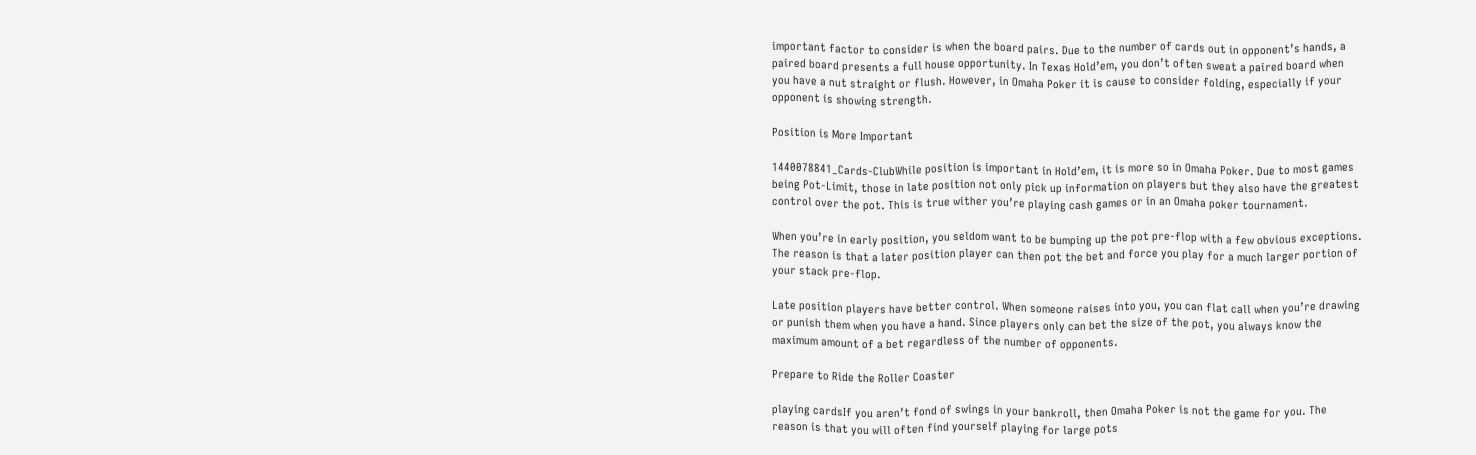important factor to consider is when the board pairs. Due to the number of cards out in opponent’s hands, a paired board presents a full house opportunity. In Texas Hold’em, you don’t often sweat a paired board when you have a nut straight or flush. However, in Omaha Poker it is cause to consider folding, especially if your opponent is showing strength.

Position is More Important

1440078841_Cards-ClubWhile position is important in Hold’em, it is more so in Omaha Poker. Due to most games being Pot-Limit, those in late position not only pick up information on players but they also have the greatest control over the pot. This is true wither you’re playing cash games or in an Omaha poker tournament.

When you’re in early position, you seldom want to be bumping up the pot pre-flop with a few obvious exceptions. The reason is that a later position player can then pot the bet and force you play for a much larger portion of your stack pre-flop.

Late position players have better control. When someone raises into you, you can flat call when you’re drawing or punish them when you have a hand. Since players only can bet the size of the pot, you always know the maximum amount of a bet regardless of the number of opponents.

Prepare to Ride the Roller Coaster

playing cardsIf you aren’t fond of swings in your bankroll, then Omaha Poker is not the game for you. The reason is that you will often find yourself playing for large pots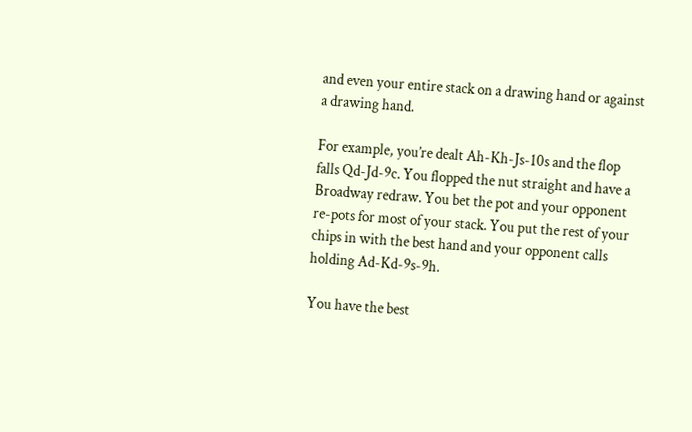and even your entire stack on a drawing hand or against a drawing hand.

For example, you’re dealt Ah-Kh-Js-10s and the flop falls Qd-Jd-9c. You flopped the nut straight and have a Broadway redraw. You bet the pot and your opponent re-pots for most of your stack. You put the rest of your chips in with the best hand and your opponent calls holding Ad-Kd-9s-9h.

You have the best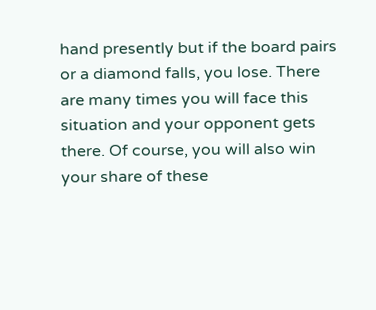hand presently but if the board pairs or a diamond falls, you lose. There are many times you will face this situation and your opponent gets there. Of course, you will also win your share of these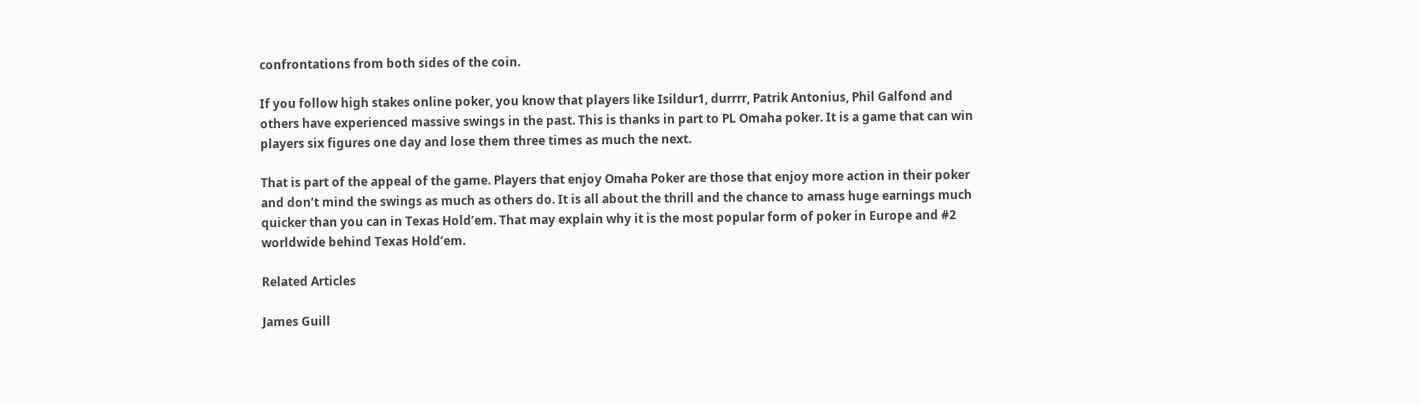confrontations from both sides of the coin.

If you follow high stakes online poker, you know that players like Isildur1, durrrr, Patrik Antonius, Phil Galfond and others have experienced massive swings in the past. This is thanks in part to PL Omaha poker. It is a game that can win players six figures one day and lose them three times as much the next.

That is part of the appeal of the game. Players that enjoy Omaha Poker are those that enjoy more action in their poker and don’t mind the swings as much as others do. It is all about the thrill and the chance to amass huge earnings much quicker than you can in Texas Hold’em. That may explain why it is the most popular form of poker in Europe and #2 worldwide behind Texas Hold’em.

Related Articles

James Guill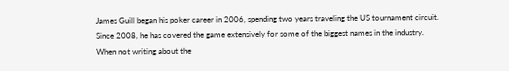James Guill began his poker career in 2006, spending two years traveling the US tournament circuit. Since 2008, he has covered the game extensively for some of the biggest names in the industry. When not writing about the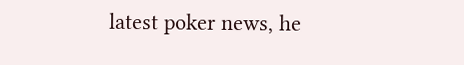latest poker news, he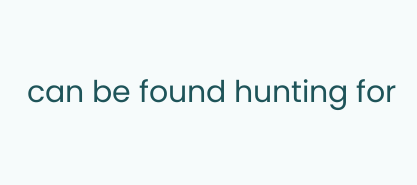can be found hunting for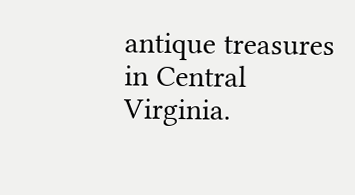antique treasures in Central Virginia.